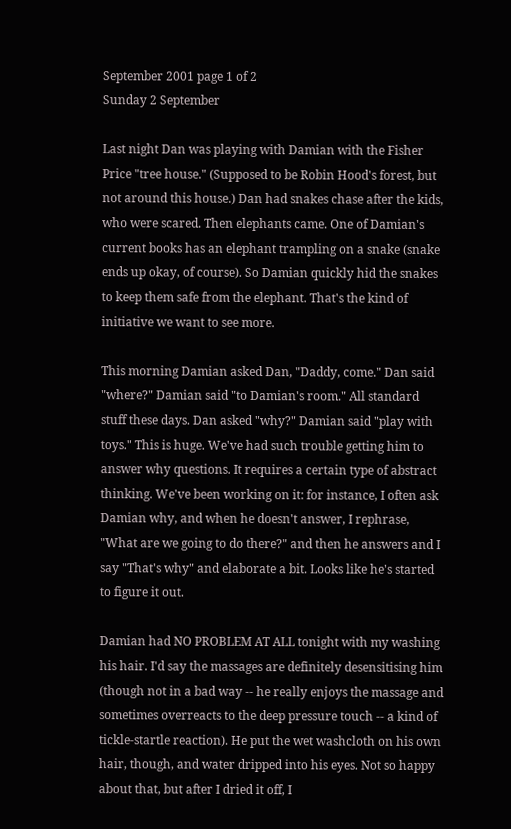September 2001 page 1 of 2
Sunday 2 September

Last night Dan was playing with Damian with the Fisher Price "tree house." (Supposed to be Robin Hood's forest, but not around this house.) Dan had snakes chase after the kids, who were scared. Then elephants came. One of Damian's current books has an elephant trampling on a snake (snake ends up okay, of course). So Damian quickly hid the snakes to keep them safe from the elephant. That's the kind of initiative we want to see more.

This morning Damian asked Dan, "Daddy, come." Dan said "where?" Damian said "to Damian's room." All standard stuff these days. Dan asked "why?" Damian said "play with toys." This is huge. We've had such trouble getting him to answer why questions. It requires a certain type of abstract thinking. We've been working on it: for instance, I often ask Damian why, and when he doesn't answer, I rephrase, "What are we going to do there?" and then he answers and I say "That's why" and elaborate a bit. Looks like he's started to figure it out.

Damian had NO PROBLEM AT ALL tonight with my washing his hair. I'd say the massages are definitely desensitising him (though not in a bad way -- he really enjoys the massage and sometimes overreacts to the deep pressure touch -- a kind of tickle-startle reaction). He put the wet washcloth on his own hair, though, and water dripped into his eyes. Not so happy about that, but after I dried it off, I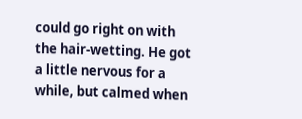could go right on with the hair-wetting. He got a little nervous for a while, but calmed when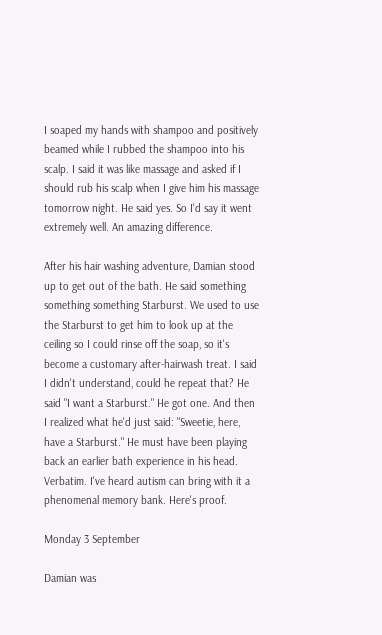I soaped my hands with shampoo and positively beamed while I rubbed the shampoo into his scalp. I said it was like massage and asked if I should rub his scalp when I give him his massage tomorrow night. He said yes. So I'd say it went extremely well. An amazing difference.

After his hair washing adventure, Damian stood up to get out of the bath. He said something something something Starburst. We used to use the Starburst to get him to look up at the ceiling so I could rinse off the soap, so it's become a customary after-hairwash treat. I said I didn't understand, could he repeat that? He said "I want a Starburst." He got one. And then I realized what he'd just said: "Sweetie, here, have a Starburst." He must have been playing back an earlier bath experience in his head. Verbatim. I've heard autism can bring with it a phenomenal memory bank. Here's proof.

Monday 3 September

Damian was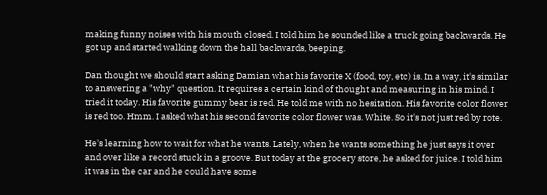making funny noises with his mouth closed. I told him he sounded like a truck going backwards. He got up and started walking down the hall backwards, beeping.

Dan thought we should start asking Damian what his favorite X (food, toy, etc) is. In a way, it's similar to answering a "why" question. It requires a certain kind of thought and measuring in his mind. I tried it today. His favorite gummy bear is red. He told me with no hesitation. His favorite color flower is red too. Hmm. I asked what his second favorite color flower was. White. So it's not just red by rote.

He's learning how to wait for what he wants. Lately, when he wants something he just says it over and over like a record stuck in a groove. But today at the grocery store, he asked for juice. I told him it was in the car and he could have some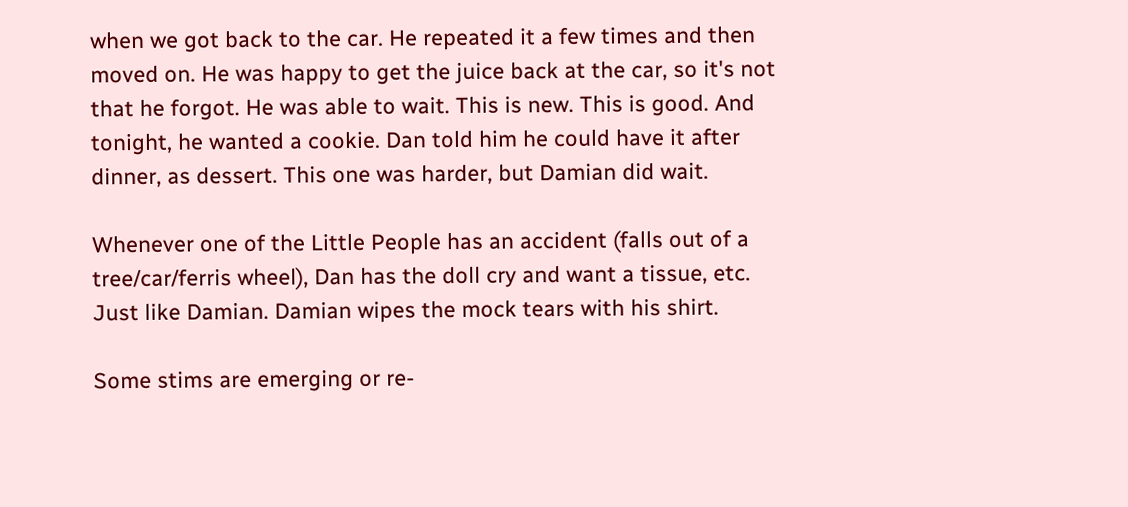when we got back to the car. He repeated it a few times and then moved on. He was happy to get the juice back at the car, so it's not that he forgot. He was able to wait. This is new. This is good. And tonight, he wanted a cookie. Dan told him he could have it after dinner, as dessert. This one was harder, but Damian did wait.

Whenever one of the Little People has an accident (falls out of a tree/car/ferris wheel), Dan has the doll cry and want a tissue, etc. Just like Damian. Damian wipes the mock tears with his shirt.

Some stims are emerging or re-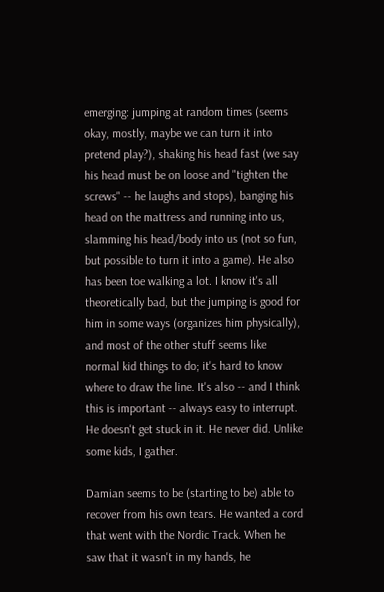emerging: jumping at random times (seems okay, mostly, maybe we can turn it into pretend play?), shaking his head fast (we say his head must be on loose and "tighten the screws" -- he laughs and stops), banging his head on the mattress and running into us, slamming his head/body into us (not so fun, but possible to turn it into a game). He also has been toe walking a lot. I know it's all theoretically bad, but the jumping is good for him in some ways (organizes him physically), and most of the other stuff seems like normal kid things to do; it's hard to know where to draw the line. It's also -- and I think this is important -- always easy to interrupt. He doesn't get stuck in it. He never did. Unlike some kids, I gather.

Damian seems to be (starting to be) able to recover from his own tears. He wanted a cord that went with the Nordic Track. When he saw that it wasn't in my hands, he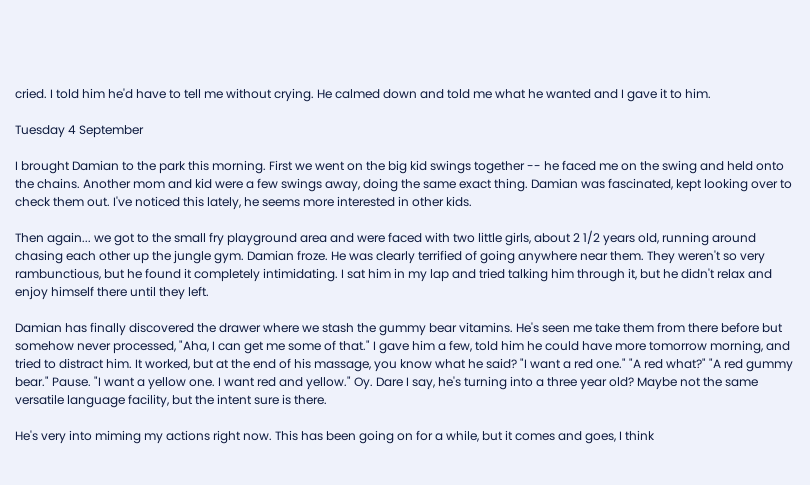cried. I told him he'd have to tell me without crying. He calmed down and told me what he wanted and I gave it to him.

Tuesday 4 September

I brought Damian to the park this morning. First we went on the big kid swings together -- he faced me on the swing and held onto the chains. Another mom and kid were a few swings away, doing the same exact thing. Damian was fascinated, kept looking over to check them out. I've noticed this lately, he seems more interested in other kids.

Then again... we got to the small fry playground area and were faced with two little girls, about 2 1/2 years old, running around chasing each other up the jungle gym. Damian froze. He was clearly terrified of going anywhere near them. They weren't so very rambunctious, but he found it completely intimidating. I sat him in my lap and tried talking him through it, but he didn't relax and enjoy himself there until they left.

Damian has finally discovered the drawer where we stash the gummy bear vitamins. He's seen me take them from there before but somehow never processed, "Aha, I can get me some of that." I gave him a few, told him he could have more tomorrow morning, and tried to distract him. It worked, but at the end of his massage, you know what he said? "I want a red one." "A red what?" "A red gummy bear." Pause. "I want a yellow one. I want red and yellow." Oy. Dare I say, he's turning into a three year old? Maybe not the same versatile language facility, but the intent sure is there.

He's very into miming my actions right now. This has been going on for a while, but it comes and goes, I think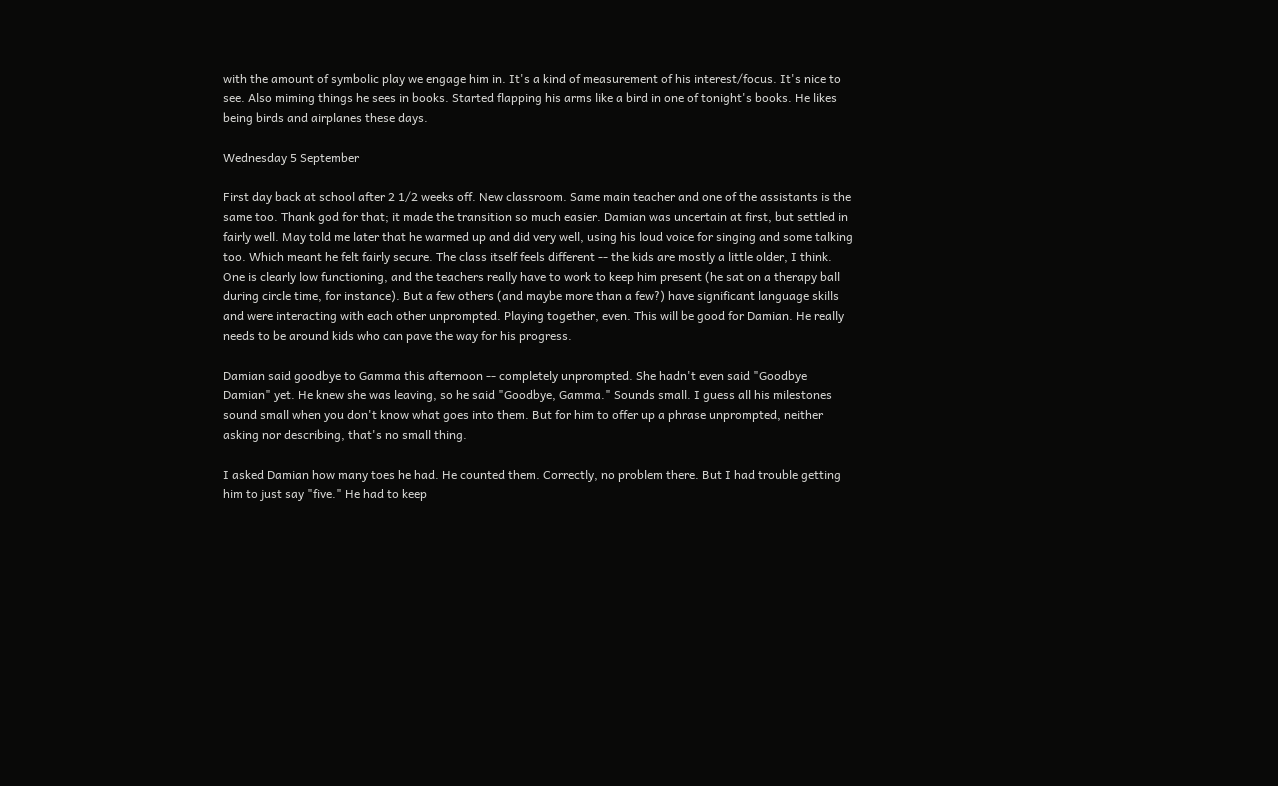with the amount of symbolic play we engage him in. It's a kind of measurement of his interest/focus. It's nice to see. Also miming things he sees in books. Started flapping his arms like a bird in one of tonight's books. He likes being birds and airplanes these days.

Wednesday 5 September

First day back at school after 2 1/2 weeks off. New classroom. Same main teacher and one of the assistants is the same too. Thank god for that; it made the transition so much easier. Damian was uncertain at first, but settled in fairly well. May told me later that he warmed up and did very well, using his loud voice for singing and some talking too. Which meant he felt fairly secure. The class itself feels different -- the kids are mostly a little older, I think. One is clearly low functioning, and the teachers really have to work to keep him present (he sat on a therapy ball during circle time, for instance). But a few others (and maybe more than a few?) have significant language skills and were interacting with each other unprompted. Playing together, even. This will be good for Damian. He really needs to be around kids who can pave the way for his progress.

Damian said goodbye to Gamma this afternoon -- completely unprompted. She hadn't even said "Goodbye Damian" yet. He knew she was leaving, so he said "Goodbye, Gamma." Sounds small. I guess all his milestones sound small when you don't know what goes into them. But for him to offer up a phrase unprompted, neither asking nor describing, that's no small thing.

I asked Damian how many toes he had. He counted them. Correctly, no problem there. But I had trouble getting him to just say "five." He had to keep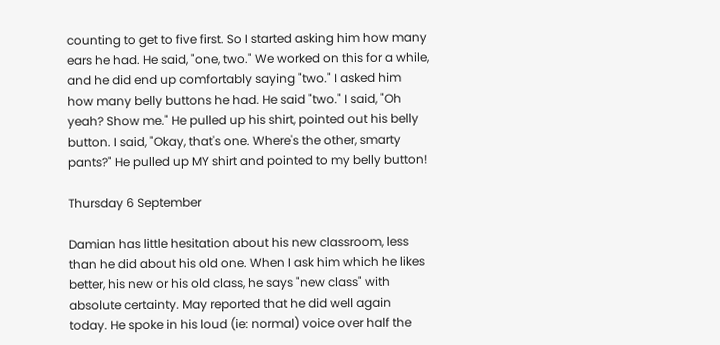counting to get to five first. So I started asking him how many ears he had. He said, "one, two." We worked on this for a while, and he did end up comfortably saying "two." I asked him how many belly buttons he had. He said "two." I said, "Oh yeah? Show me." He pulled up his shirt, pointed out his belly button. I said, "Okay, that's one. Where's the other, smarty pants?" He pulled up MY shirt and pointed to my belly button!

Thursday 6 September

Damian has little hesitation about his new classroom, less than he did about his old one. When I ask him which he likes better, his new or his old class, he says "new class" with absolute certainty. May reported that he did well again today. He spoke in his loud (ie: normal) voice over half the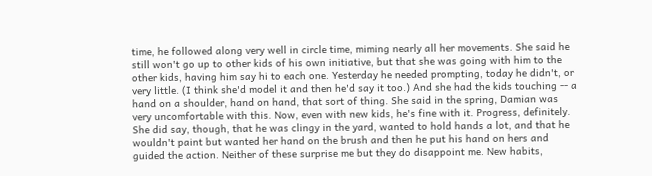time, he followed along very well in circle time, miming nearly all her movements. She said he still won't go up to other kids of his own initiative, but that she was going with him to the other kids, having him say hi to each one. Yesterday he needed prompting, today he didn't, or very little. (I think she'd model it and then he'd say it too.) And she had the kids touching -- a hand on a shoulder, hand on hand, that sort of thing. She said in the spring, Damian was very uncomfortable with this. Now, even with new kids, he's fine with it. Progress, definitely. She did say, though, that he was clingy in the yard, wanted to hold hands a lot, and that he wouldn't paint but wanted her hand on the brush and then he put his hand on hers and guided the action. Neither of these surprise me but they do disappoint me. New habits,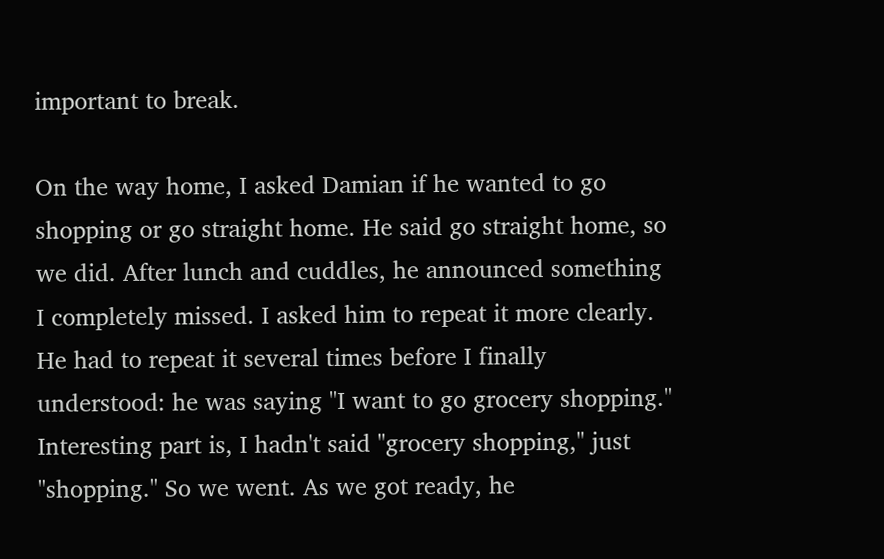important to break.

On the way home, I asked Damian if he wanted to go shopping or go straight home. He said go straight home, so we did. After lunch and cuddles, he announced something I completely missed. I asked him to repeat it more clearly. He had to repeat it several times before I finally understood: he was saying "I want to go grocery shopping." Interesting part is, I hadn't said "grocery shopping," just "shopping." So we went. As we got ready, he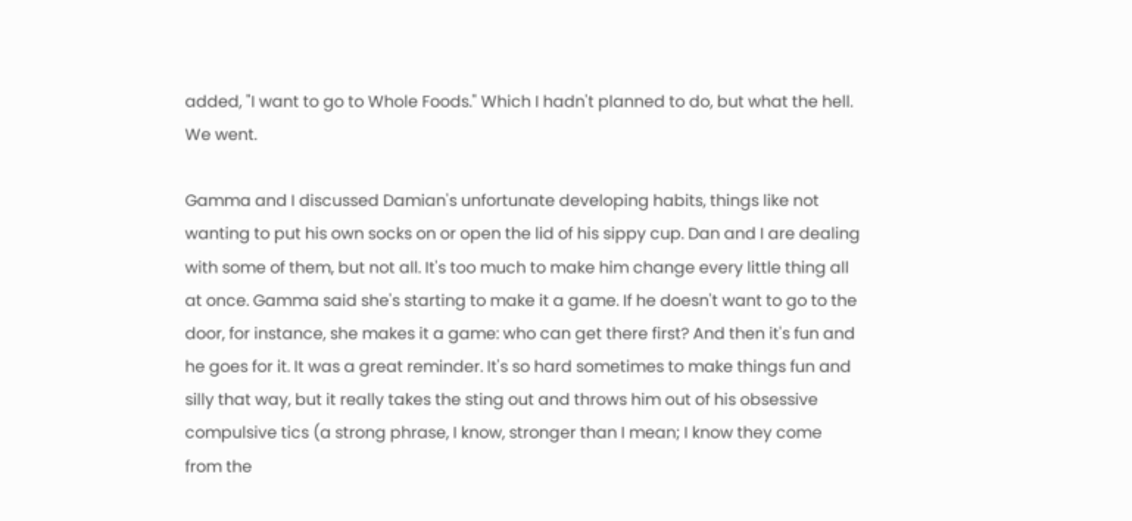added, "I want to go to Whole Foods." Which I hadn't planned to do, but what the hell. We went.

Gamma and I discussed Damian's unfortunate developing habits, things like not wanting to put his own socks on or open the lid of his sippy cup. Dan and I are dealing with some of them, but not all. It's too much to make him change every little thing all at once. Gamma said she's starting to make it a game. If he doesn't want to go to the door, for instance, she makes it a game: who can get there first? And then it's fun and he goes for it. It was a great reminder. It's so hard sometimes to make things fun and silly that way, but it really takes the sting out and throws him out of his obsessive compulsive tics (a strong phrase, I know, stronger than I mean; I know they come from the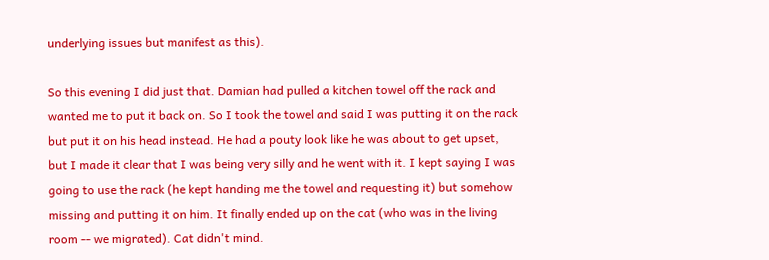underlying issues but manifest as this).

So this evening I did just that. Damian had pulled a kitchen towel off the rack and wanted me to put it back on. So I took the towel and said I was putting it on the rack but put it on his head instead. He had a pouty look like he was about to get upset, but I made it clear that I was being very silly and he went with it. I kept saying I was going to use the rack (he kept handing me the towel and requesting it) but somehow missing and putting it on him. It finally ended up on the cat (who was in the living room -- we migrated). Cat didn't mind.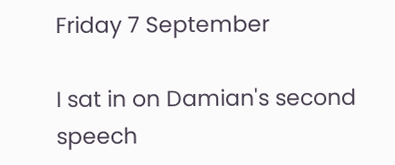Friday 7 September

I sat in on Damian's second speech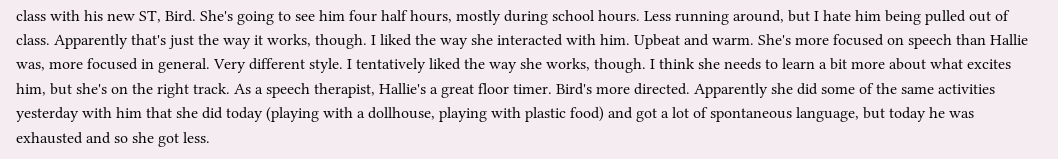class with his new ST, Bird. She's going to see him four half hours, mostly during school hours. Less running around, but I hate him being pulled out of class. Apparently that's just the way it works, though. I liked the way she interacted with him. Upbeat and warm. She's more focused on speech than Hallie was, more focused in general. Very different style. I tentatively liked the way she works, though. I think she needs to learn a bit more about what excites him, but she's on the right track. As a speech therapist, Hallie's a great floor timer. Bird's more directed. Apparently she did some of the same activities yesterday with him that she did today (playing with a dollhouse, playing with plastic food) and got a lot of spontaneous language, but today he was exhausted and so she got less.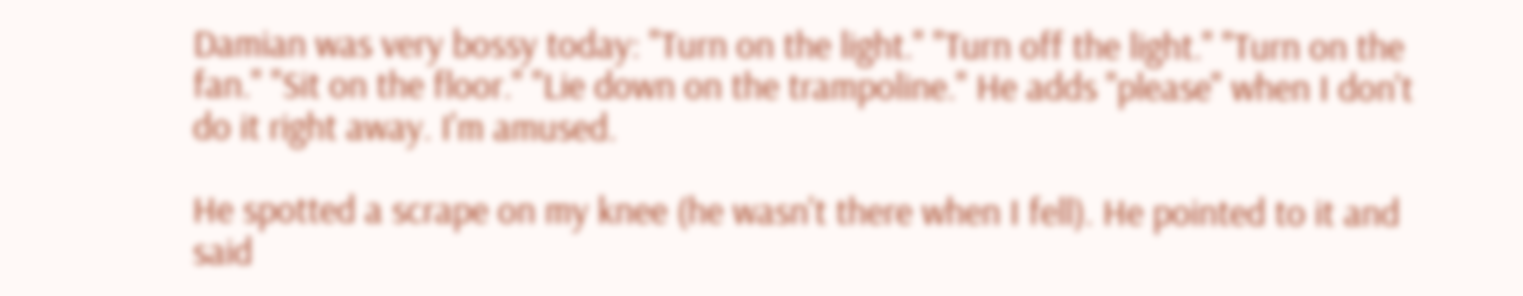Damian was very bossy today: "Turn on the light." "Turn off the light." "Turn on the fan." "Sit on the floor." "Lie down on the trampoline." He adds "please" when I don't do it right away. I'm amused.

He spotted a scrape on my knee (he wasn't there when I fell). He pointed to it and said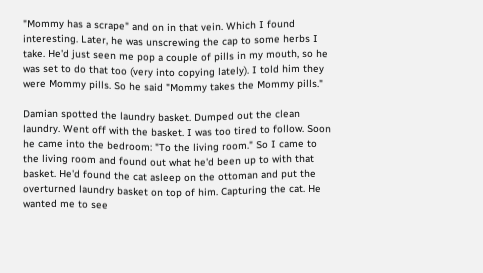"Mommy has a scrape" and on in that vein. Which I found interesting. Later, he was unscrewing the cap to some herbs I take. He'd just seen me pop a couple of pills in my mouth, so he was set to do that too (very into copying lately). I told him they were Mommy pills. So he said "Mommy takes the Mommy pills."

Damian spotted the laundry basket. Dumped out the clean laundry. Went off with the basket. I was too tired to follow. Soon he came into the bedroom: "To the living room." So I came to the living room and found out what he'd been up to with that basket. He'd found the cat asleep on the ottoman and put the overturned laundry basket on top of him. Capturing the cat. He wanted me to see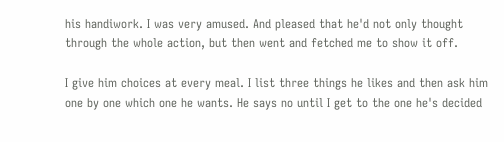his handiwork. I was very amused. And pleased that he'd not only thought through the whole action, but then went and fetched me to show it off.

I give him choices at every meal. I list three things he likes and then ask him one by one which one he wants. He says no until I get to the one he's decided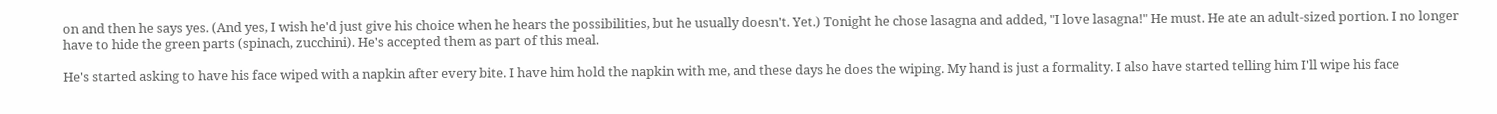on and then he says yes. (And yes, I wish he'd just give his choice when he hears the possibilities, but he usually doesn't. Yet.) Tonight he chose lasagna and added, "I love lasagna!" He must. He ate an adult-sized portion. I no longer have to hide the green parts (spinach, zucchini). He's accepted them as part of this meal.

He's started asking to have his face wiped with a napkin after every bite. I have him hold the napkin with me, and these days he does the wiping. My hand is just a formality. I also have started telling him I'll wipe his face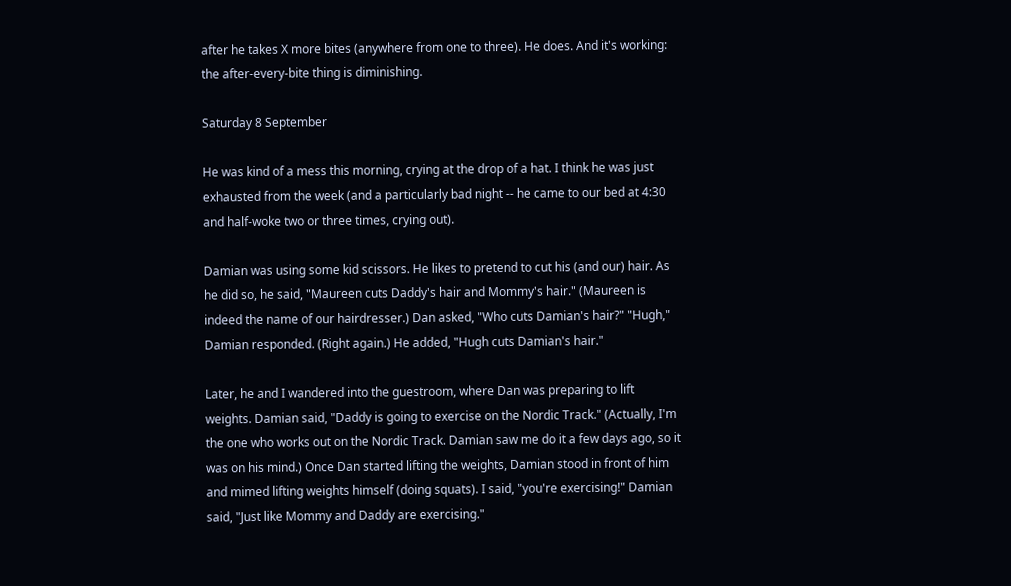after he takes X more bites (anywhere from one to three). He does. And it's working: the after-every-bite thing is diminishing.

Saturday 8 September

He was kind of a mess this morning, crying at the drop of a hat. I think he was just exhausted from the week (and a particularly bad night -- he came to our bed at 4:30 and half-woke two or three times, crying out).

Damian was using some kid scissors. He likes to pretend to cut his (and our) hair. As he did so, he said, "Maureen cuts Daddy's hair and Mommy's hair." (Maureen is indeed the name of our hairdresser.) Dan asked, "Who cuts Damian's hair?" "Hugh," Damian responded. (Right again.) He added, "Hugh cuts Damian's hair."

Later, he and I wandered into the guestroom, where Dan was preparing to lift weights. Damian said, "Daddy is going to exercise on the Nordic Track." (Actually, I'm the one who works out on the Nordic Track. Damian saw me do it a few days ago, so it was on his mind.) Once Dan started lifting the weights, Damian stood in front of him and mimed lifting weights himself (doing squats). I said, "you're exercising!" Damian said, "Just like Mommy and Daddy are exercising."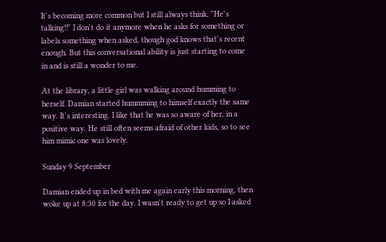It's becoming more common but I still always think, "He's talking!!" I don't do it anymore when he asks for something or labels something when asked, though god knows that's recent enough. But this conversational ability is just starting to come in and is still a wonder to me.

At the library, a little girl was walking around humming to herself. Damian started hummming to himself exactly the same way. It's interesting. I like that he was so aware of her, in a positive way. He still often seems afraid of other kids, so to see him mimic one was lovely.

Sunday 9 September

Damian ended up in bed with me again early this morning, then woke up at 8:30 for the day. I wasn't ready to get up so I asked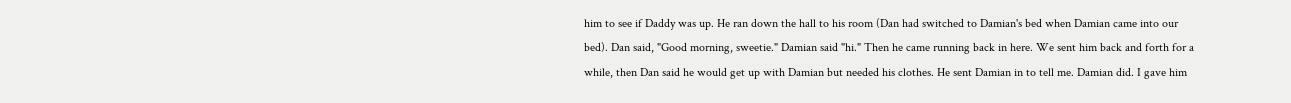him to see if Daddy was up. He ran down the hall to his room (Dan had switched to Damian's bed when Damian came into our bed). Dan said, "Good morning, sweetie." Damian said "hi." Then he came running back in here. We sent him back and forth for a while, then Dan said he would get up with Damian but needed his clothes. He sent Damian in to tell me. Damian did. I gave him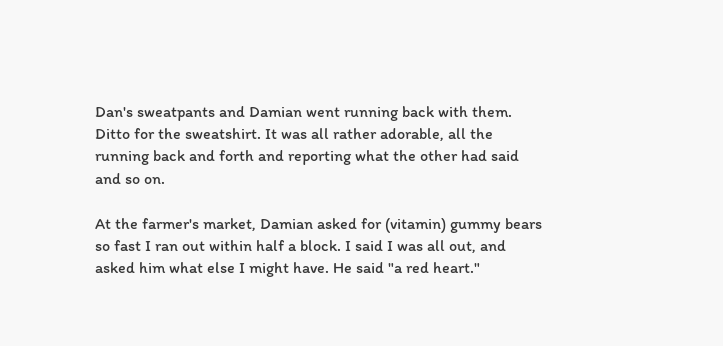Dan's sweatpants and Damian went running back with them. Ditto for the sweatshirt. It was all rather adorable, all the running back and forth and reporting what the other had said and so on.

At the farmer's market, Damian asked for (vitamin) gummy bears so fast I ran out within half a block. I said I was all out, and asked him what else I might have. He said "a red heart."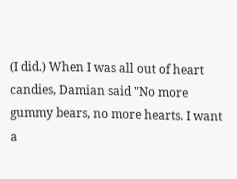(I did.) When I was all out of heart candies, Damian said "No more gummy bears, no more hearts. I want a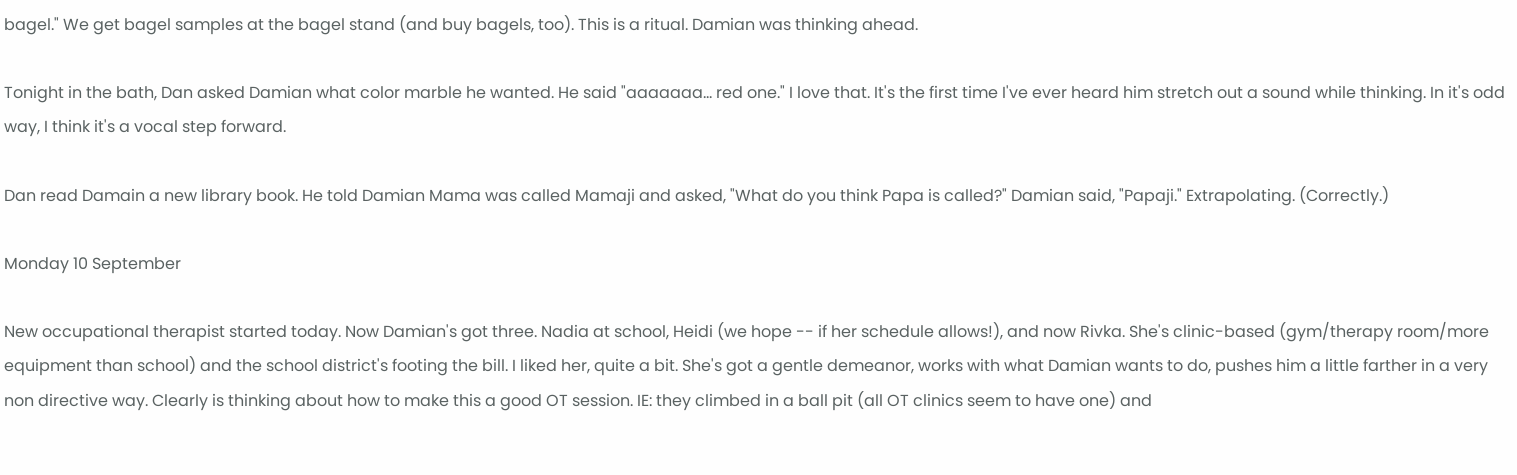bagel." We get bagel samples at the bagel stand (and buy bagels, too). This is a ritual. Damian was thinking ahead.

Tonight in the bath, Dan asked Damian what color marble he wanted. He said "aaaaaaa... red one." I love that. It's the first time I've ever heard him stretch out a sound while thinking. In it's odd way, I think it's a vocal step forward.

Dan read Damain a new library book. He told Damian Mama was called Mamaji and asked, "What do you think Papa is called?" Damian said, "Papaji." Extrapolating. (Correctly.)

Monday 10 September

New occupational therapist started today. Now Damian's got three. Nadia at school, Heidi (we hope -- if her schedule allows!), and now Rivka. She's clinic-based (gym/therapy room/more equipment than school) and the school district's footing the bill. I liked her, quite a bit. She's got a gentle demeanor, works with what Damian wants to do, pushes him a little farther in a very non directive way. Clearly is thinking about how to make this a good OT session. IE: they climbed in a ball pit (all OT clinics seem to have one) and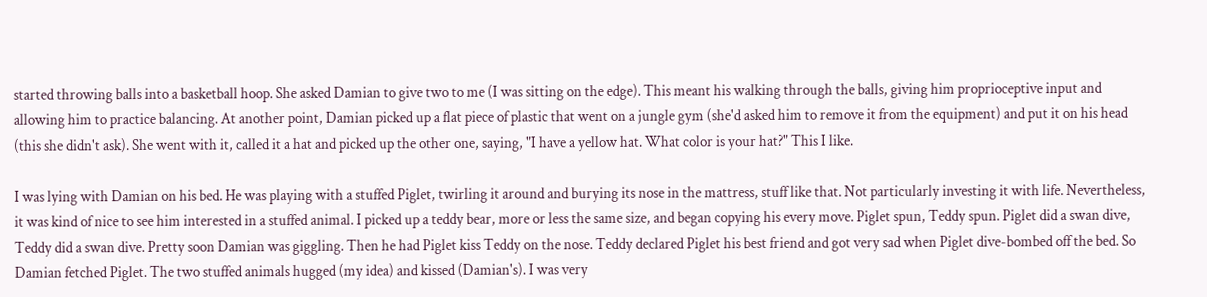started throwing balls into a basketball hoop. She asked Damian to give two to me (I was sitting on the edge). This meant his walking through the balls, giving him proprioceptive input and allowing him to practice balancing. At another point, Damian picked up a flat piece of plastic that went on a jungle gym (she'd asked him to remove it from the equipment) and put it on his head (this she didn't ask). She went with it, called it a hat and picked up the other one, saying, "I have a yellow hat. What color is your hat?" This I like.

I was lying with Damian on his bed. He was playing with a stuffed Piglet, twirling it around and burying its nose in the mattress, stuff like that. Not particularly investing it with life. Nevertheless, it was kind of nice to see him interested in a stuffed animal. I picked up a teddy bear, more or less the same size, and began copying his every move. Piglet spun, Teddy spun. Piglet did a swan dive, Teddy did a swan dive. Pretty soon Damian was giggling. Then he had Piglet kiss Teddy on the nose. Teddy declared Piglet his best friend and got very sad when Piglet dive-bombed off the bed. So Damian fetched Piglet. The two stuffed animals hugged (my idea) and kissed (Damian's). I was very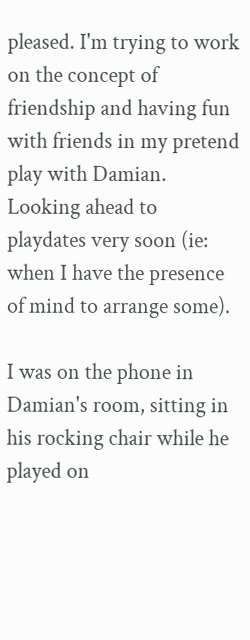pleased. I'm trying to work on the concept of friendship and having fun with friends in my pretend play with Damian. Looking ahead to playdates very soon (ie: when I have the presence of mind to arrange some).

I was on the phone in Damian's room, sitting in his rocking chair while he played on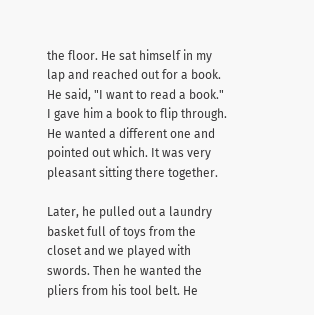the floor. He sat himself in my lap and reached out for a book. He said, "I want to read a book." I gave him a book to flip through. He wanted a different one and pointed out which. It was very pleasant sitting there together.

Later, he pulled out a laundry basket full of toys from the closet and we played with swords. Then he wanted the pliers from his tool belt. He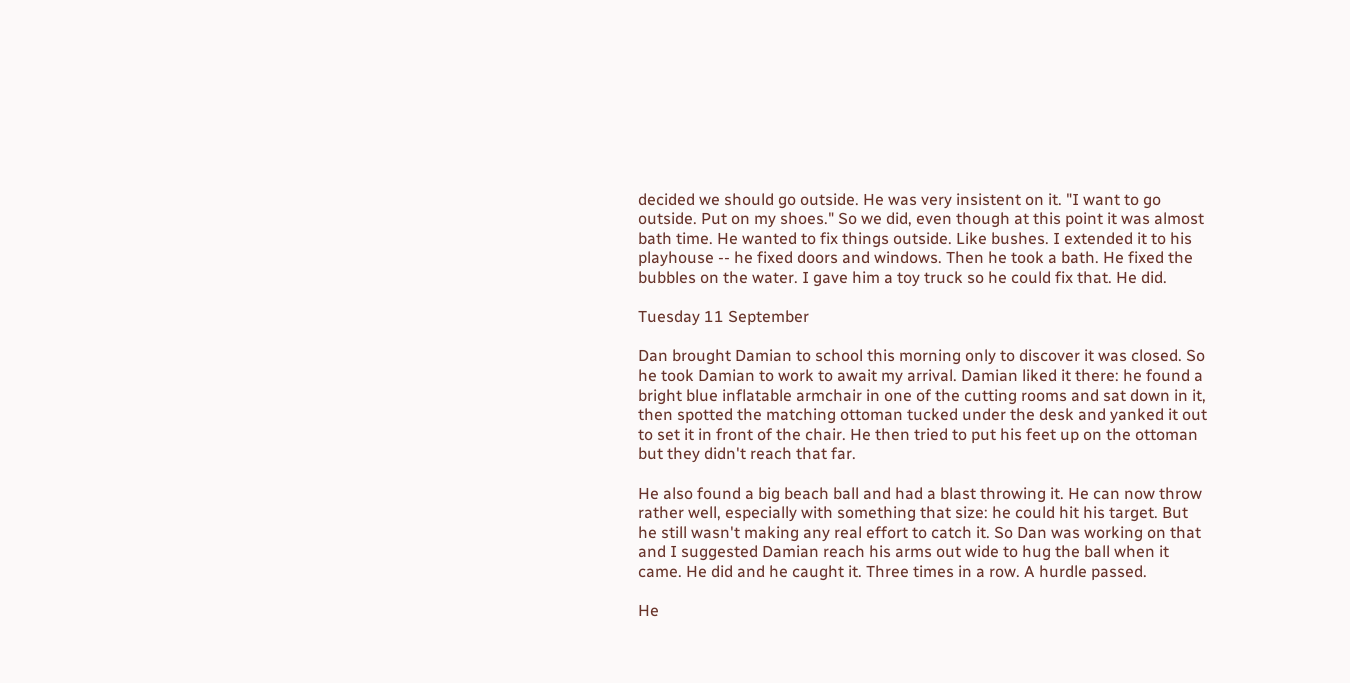decided we should go outside. He was very insistent on it. "I want to go outside. Put on my shoes." So we did, even though at this point it was almost bath time. He wanted to fix things outside. Like bushes. I extended it to his playhouse -- he fixed doors and windows. Then he took a bath. He fixed the bubbles on the water. I gave him a toy truck so he could fix that. He did.

Tuesday 11 September

Dan brought Damian to school this morning only to discover it was closed. So he took Damian to work to await my arrival. Damian liked it there: he found a bright blue inflatable armchair in one of the cutting rooms and sat down in it, then spotted the matching ottoman tucked under the desk and yanked it out to set it in front of the chair. He then tried to put his feet up on the ottoman but they didn't reach that far.

He also found a big beach ball and had a blast throwing it. He can now throw rather well, especially with something that size: he could hit his target. But he still wasn't making any real effort to catch it. So Dan was working on that and I suggested Damian reach his arms out wide to hug the ball when it came. He did and he caught it. Three times in a row. A hurdle passed.

He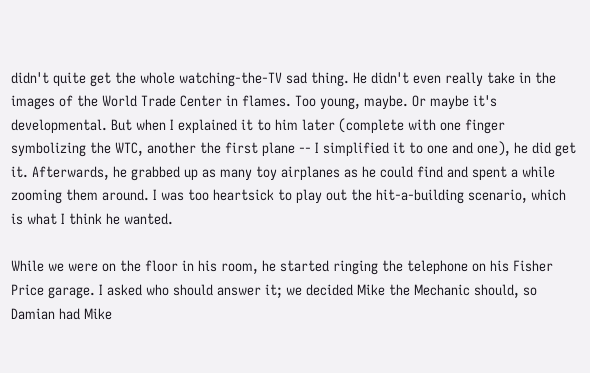didn't quite get the whole watching-the-TV sad thing. He didn't even really take in the images of the World Trade Center in flames. Too young, maybe. Or maybe it's developmental. But when I explained it to him later (complete with one finger symbolizing the WTC, another the first plane -- I simplified it to one and one), he did get it. Afterwards, he grabbed up as many toy airplanes as he could find and spent a while zooming them around. I was too heartsick to play out the hit-a-building scenario, which is what I think he wanted.

While we were on the floor in his room, he started ringing the telephone on his Fisher Price garage. I asked who should answer it; we decided Mike the Mechanic should, so Damian had Mike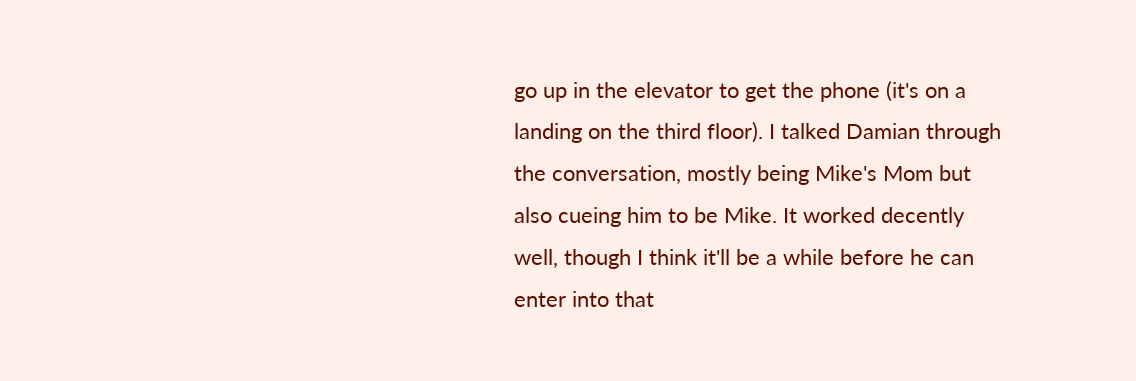go up in the elevator to get the phone (it's on a landing on the third floor). I talked Damian through the conversation, mostly being Mike's Mom but also cueing him to be Mike. It worked decently well, though I think it'll be a while before he can enter into that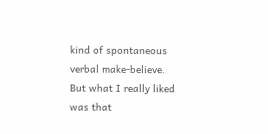kind of spontaneous verbal make-believe. But what I really liked was that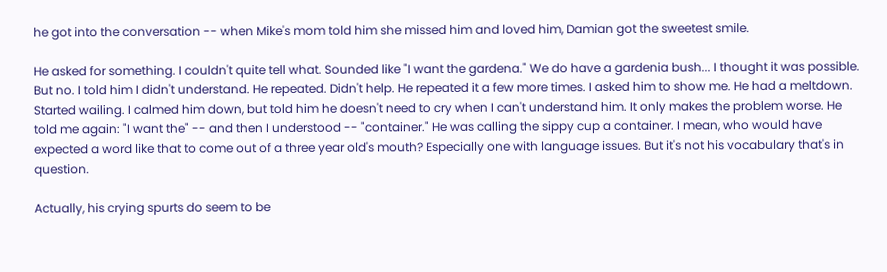he got into the conversation -- when Mike's mom told him she missed him and loved him, Damian got the sweetest smile.

He asked for something. I couldn't quite tell what. Sounded like "I want the gardena." We do have a gardenia bush... I thought it was possible. But no. I told him I didn't understand. He repeated. Didn't help. He repeated it a few more times. I asked him to show me. He had a meltdown. Started wailing. I calmed him down, but told him he doesn't need to cry when I can't understand him. It only makes the problem worse. He told me again: "I want the" -- and then I understood -- "container." He was calling the sippy cup a container. I mean, who would have expected a word like that to come out of a three year old's mouth? Especially one with language issues. But it's not his vocabulary that's in question.

Actually, his crying spurts do seem to be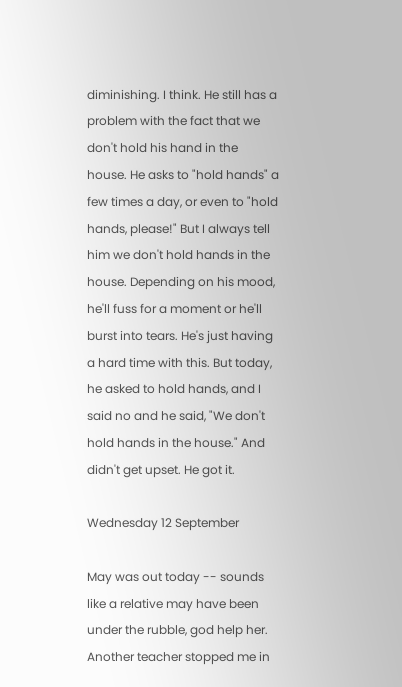diminishing. I think. He still has a problem with the fact that we don't hold his hand in the house. He asks to "hold hands" a few times a day, or even to "hold hands, please!" But I always tell him we don't hold hands in the house. Depending on his mood, he'll fuss for a moment or he'll burst into tears. He's just having a hard time with this. But today, he asked to hold hands, and I said no and he said, "We don't hold hands in the house." And didn't get upset. He got it.

Wednesday 12 September

May was out today -- sounds like a relative may have been under the rubble, god help her. Another teacher stopped me in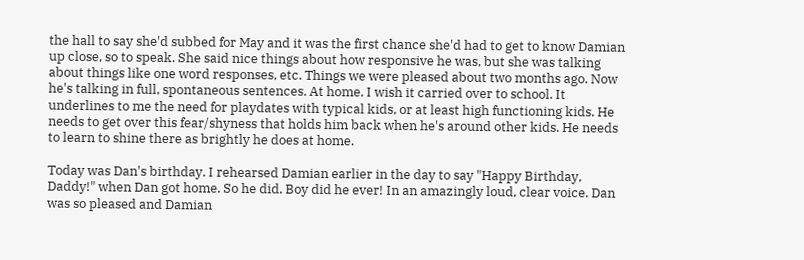the hall to say she'd subbed for May and it was the first chance she'd had to get to know Damian up close, so to speak. She said nice things about how responsive he was, but she was talking about things like one word responses, etc. Things we were pleased about two months ago. Now he's talking in full, spontaneous sentences. At home. I wish it carried over to school. It underlines to me the need for playdates with typical kids, or at least high functioning kids. He needs to get over this fear/shyness that holds him back when he's around other kids. He needs to learn to shine there as brightly he does at home.

Today was Dan's birthday. I rehearsed Damian earlier in the day to say "Happy Birthday, Daddy!" when Dan got home. So he did. Boy did he ever! In an amazingly loud, clear voice. Dan was so pleased and Damian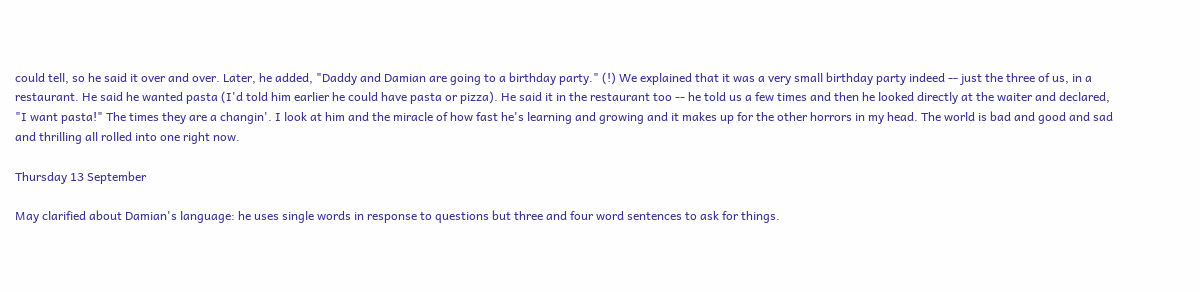could tell, so he said it over and over. Later, he added, "Daddy and Damian are going to a birthday party." (!) We explained that it was a very small birthday party indeed -- just the three of us, in a restaurant. He said he wanted pasta (I'd told him earlier he could have pasta or pizza). He said it in the restaurant too -- he told us a few times and then he looked directly at the waiter and declared, "I want pasta!" The times they are a changin'. I look at him and the miracle of how fast he's learning and growing and it makes up for the other horrors in my head. The world is bad and good and sad and thrilling all rolled into one right now.

Thursday 13 September

May clarified about Damian's language: he uses single words in response to questions but three and four word sentences to ask for things.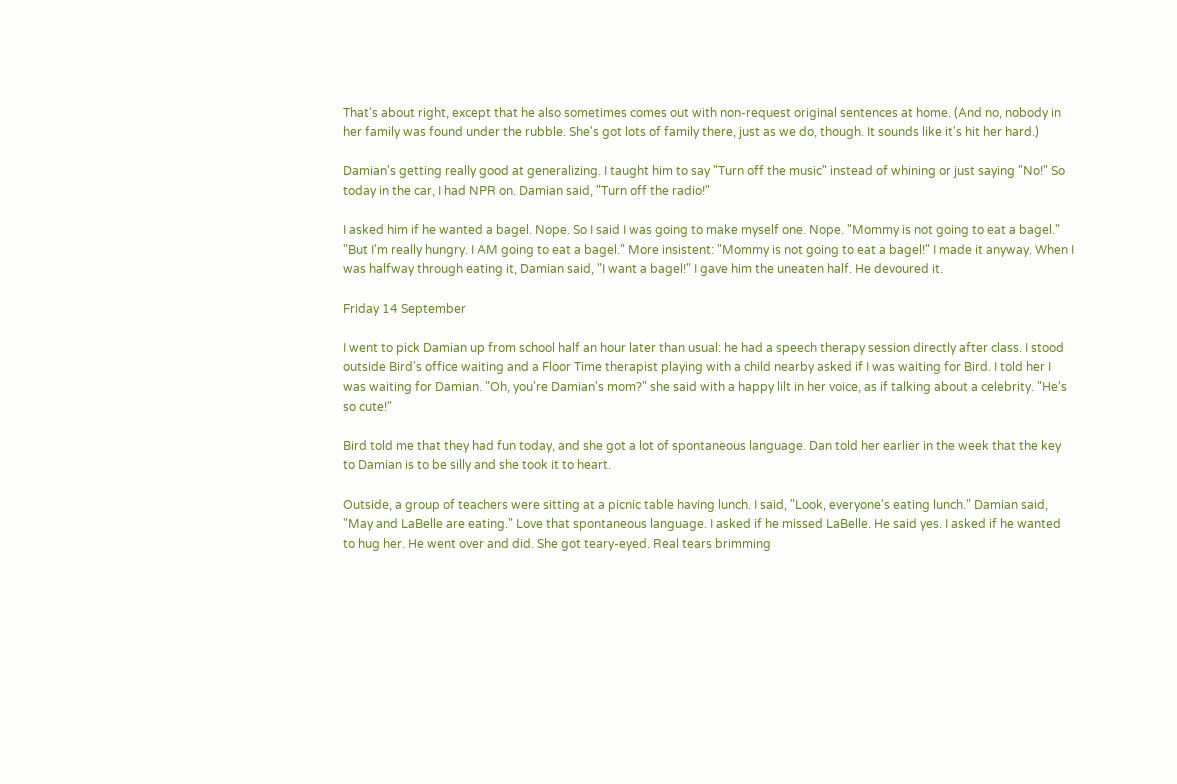That's about right, except that he also sometimes comes out with non-request original sentences at home. (And no, nobody in her family was found under the rubble. She's got lots of family there, just as we do, though. It sounds like it's hit her hard.)

Damian's getting really good at generalizing. I taught him to say "Turn off the music" instead of whining or just saying "No!" So today in the car, I had NPR on. Damian said, "Turn off the radio!"

I asked him if he wanted a bagel. Nope. So I said I was going to make myself one. Nope. "Mommy is not going to eat a bagel." "But I'm really hungry. I AM going to eat a bagel." More insistent: "Mommy is not going to eat a bagel!" I made it anyway. When I was halfway through eating it, Damian said, "I want a bagel!" I gave him the uneaten half. He devoured it.

Friday 14 September

I went to pick Damian up from school half an hour later than usual: he had a speech therapy session directly after class. I stood outside Bird's office waiting and a Floor Time therapist playing with a child nearby asked if I was waiting for Bird. I told her I was waiting for Damian. "Oh, you're Damian's mom?" she said with a happy lilt in her voice, as if talking about a celebrity. "He's so cute!"

Bird told me that they had fun today, and she got a lot of spontaneous language. Dan told her earlier in the week that the key to Damian is to be silly and she took it to heart.

Outside, a group of teachers were sitting at a picnic table having lunch. I said, "Look, everyone's eating lunch." Damian said, "May and LaBelle are eating." Love that spontaneous language. I asked if he missed LaBelle. He said yes. I asked if he wanted to hug her. He went over and did. She got teary-eyed. Real tears brimming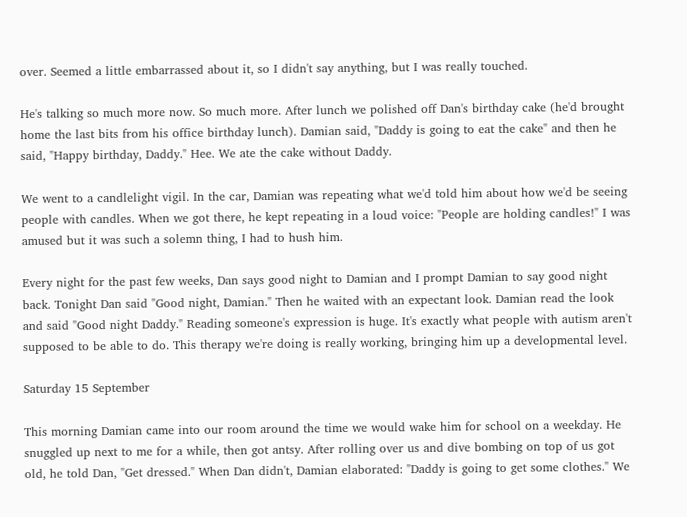over. Seemed a little embarrassed about it, so I didn't say anything, but I was really touched.

He's talking so much more now. So much more. After lunch we polished off Dan's birthday cake (he'd brought home the last bits from his office birthday lunch). Damian said, "Daddy is going to eat the cake" and then he said, "Happy birthday, Daddy." Hee. We ate the cake without Daddy.

We went to a candlelight vigil. In the car, Damian was repeating what we'd told him about how we'd be seeing people with candles. When we got there, he kept repeating in a loud voice: "People are holding candles!" I was amused but it was such a solemn thing, I had to hush him.

Every night for the past few weeks, Dan says good night to Damian and I prompt Damian to say good night back. Tonight Dan said "Good night, Damian." Then he waited with an expectant look. Damian read the look and said "Good night Daddy." Reading someone's expression is huge. It's exactly what people with autism aren't supposed to be able to do. This therapy we're doing is really working, bringing him up a developmental level.

Saturday 15 September

This morning Damian came into our room around the time we would wake him for school on a weekday. He snuggled up next to me for a while, then got antsy. After rolling over us and dive bombing on top of us got old, he told Dan, "Get dressed." When Dan didn't, Damian elaborated: "Daddy is going to get some clothes." We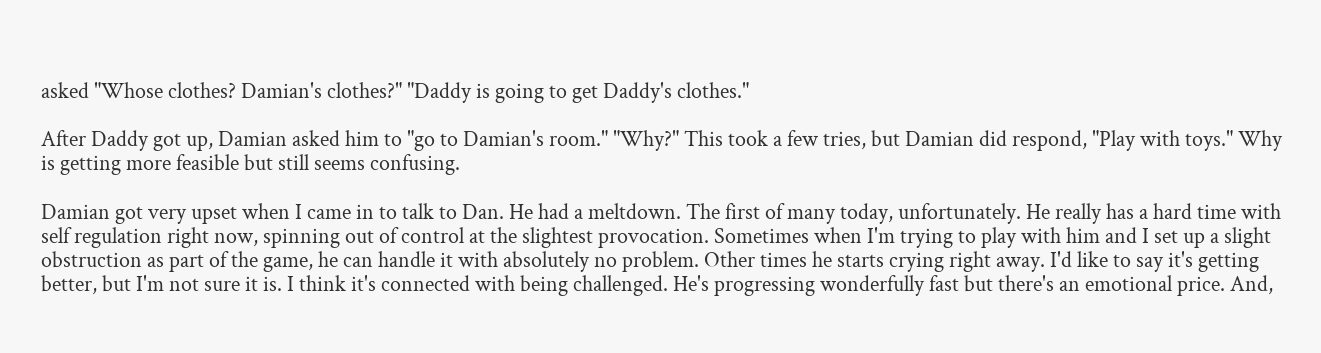asked "Whose clothes? Damian's clothes?" "Daddy is going to get Daddy's clothes."

After Daddy got up, Damian asked him to "go to Damian's room." "Why?" This took a few tries, but Damian did respond, "Play with toys." Why is getting more feasible but still seems confusing.

Damian got very upset when I came in to talk to Dan. He had a meltdown. The first of many today, unfortunately. He really has a hard time with self regulation right now, spinning out of control at the slightest provocation. Sometimes when I'm trying to play with him and I set up a slight obstruction as part of the game, he can handle it with absolutely no problem. Other times he starts crying right away. I'd like to say it's getting better, but I'm not sure it is. I think it's connected with being challenged. He's progressing wonderfully fast but there's an emotional price. And,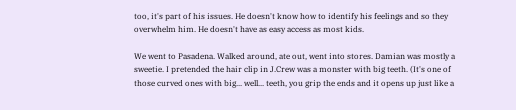too, it's part of his issues. He doesn't know how to identify his feelings and so they overwhelm him. He doesn't have as easy access as most kids.

We went to Pasadena. Walked around, ate out, went into stores. Damian was mostly a sweetie. I pretended the hair clip in J.Crew was a monster with big teeth. (It's one of those curved ones with big... well... teeth, you grip the ends and it opens up just like a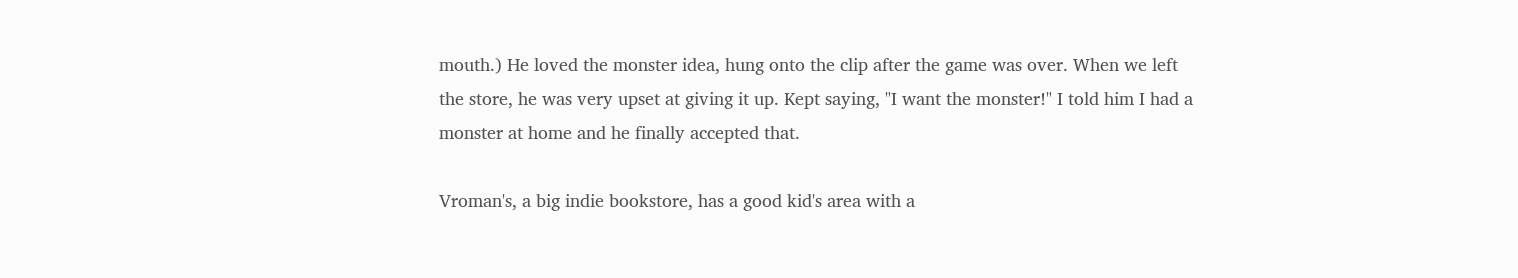mouth.) He loved the monster idea, hung onto the clip after the game was over. When we left the store, he was very upset at giving it up. Kept saying, "I want the monster!" I told him I had a monster at home and he finally accepted that.

Vroman's, a big indie bookstore, has a good kid's area with a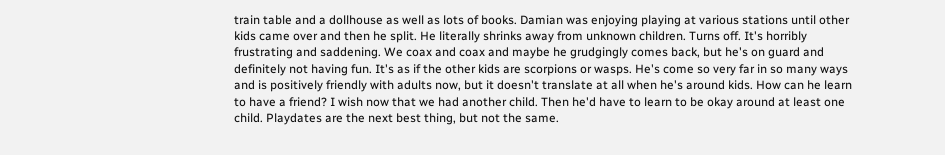train table and a dollhouse as well as lots of books. Damian was enjoying playing at various stations until other kids came over and then he split. He literally shrinks away from unknown children. Turns off. It's horribly frustrating and saddening. We coax and coax and maybe he grudgingly comes back, but he's on guard and definitely not having fun. It's as if the other kids are scorpions or wasps. He's come so very far in so many ways and is positively friendly with adults now, but it doesn't translate at all when he's around kids. How can he learn to have a friend? I wish now that we had another child. Then he'd have to learn to be okay around at least one child. Playdates are the next best thing, but not the same.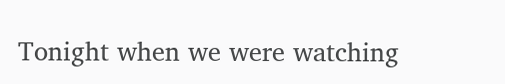Tonight when we were watching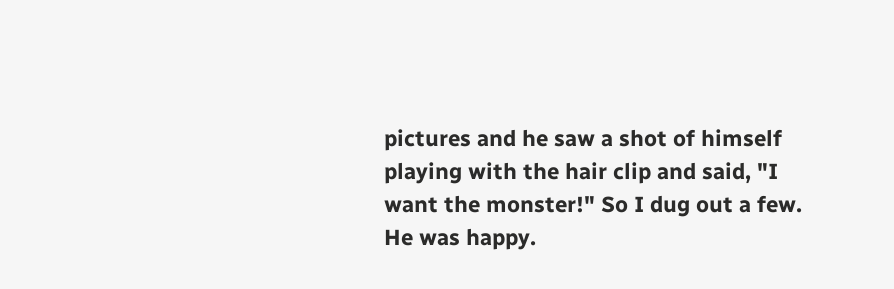pictures and he saw a shot of himself playing with the hair clip and said, "I want the monster!" So I dug out a few. He was happy.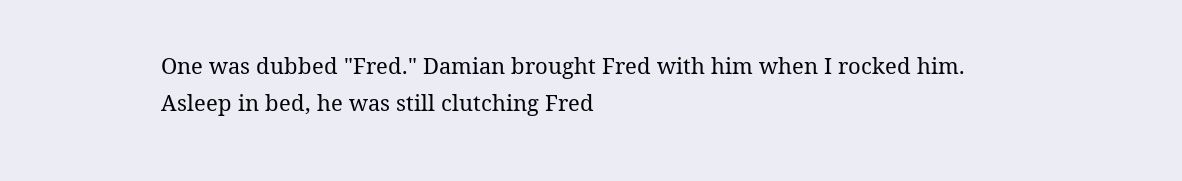One was dubbed "Fred." Damian brought Fred with him when I rocked him. Asleep in bed, he was still clutching Fred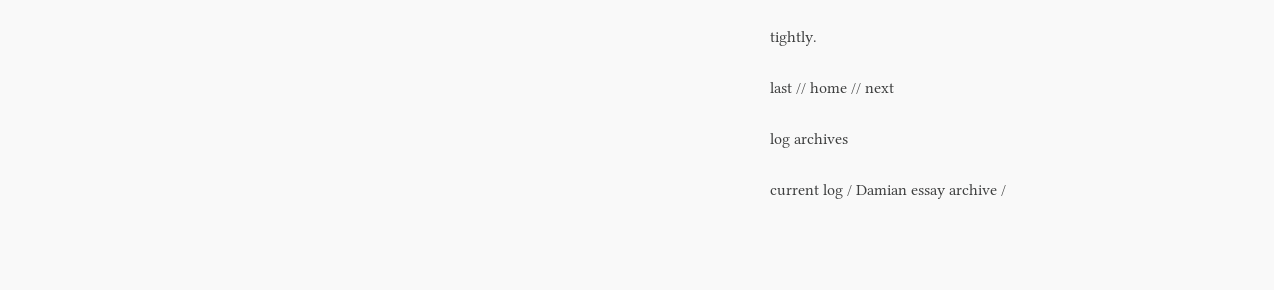tightly.

last // home // next

log archives

current log / Damian essay archive /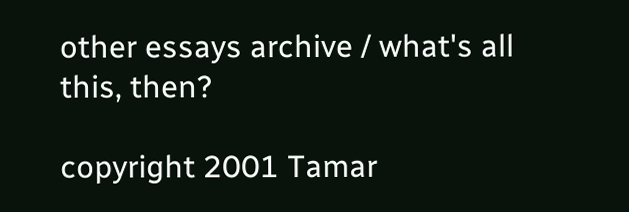other essays archive / what's all this, then?

copyright 2001 Tamar